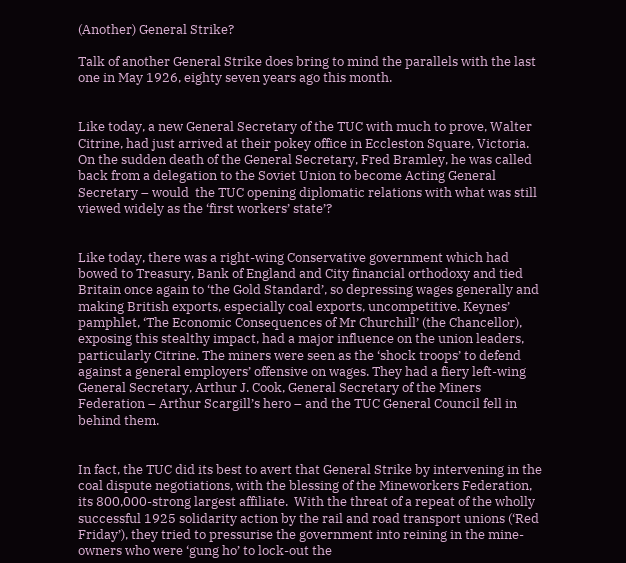(Another) General Strike?

Talk of another General Strike does bring to mind the parallels with the last one in May 1926, eighty seven years ago this month.


Like today, a new General Secretary of the TUC with much to prove, Walter Citrine, had just arrived at their pokey office in Eccleston Square, Victoria. On the sudden death of the General Secretary, Fred Bramley, he was called back from a delegation to the Soviet Union to become Acting General Secretary – would  the TUC opening diplomatic relations with what was still viewed widely as the ‘first workers’ state’?


Like today, there was a right-wing Conservative government which had bowed to Treasury, Bank of England and City financial orthodoxy and tied Britain once again to ‘the Gold Standard’, so depressing wages generally and making British exports, especially coal exports, uncompetitive. Keynes’ pamphlet, ‘The Economic Consequences of Mr Churchill’ (the Chancellor), exposing this stealthy impact, had a major influence on the union leaders, particularly Citrine. The miners were seen as the ‘shock troops’ to defend against a general employers’ offensive on wages. They had a fiery left-wing General Secretary, Arthur J. Cook, General Secretary of the Miners Federation – Arthur Scargill’s hero – and the TUC General Council fell in behind them.


In fact, the TUC did its best to avert that General Strike by intervening in the coal dispute negotiations, with the blessing of the Mineworkers Federation, its 800,000-strong largest affiliate.  With the threat of a repeat of the wholly successful 1925 solidarity action by the rail and road transport unions (‘Red Friday’), they tried to pressurise the government into reining in the mine-owners who were ‘gung ho’ to lock-out the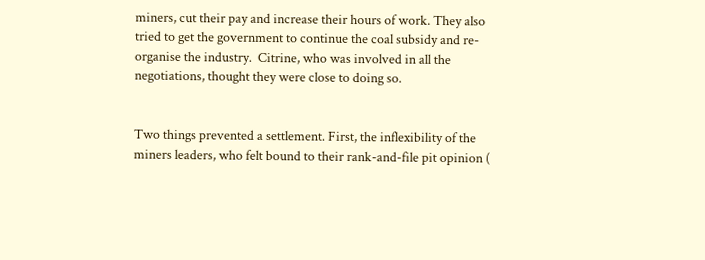miners, cut their pay and increase their hours of work. They also tried to get the government to continue the coal subsidy and re-organise the industry.  Citrine, who was involved in all the negotiations, thought they were close to doing so.


Two things prevented a settlement. First, the inflexibility of the miners leaders, who felt bound to their rank-and-file pit opinion (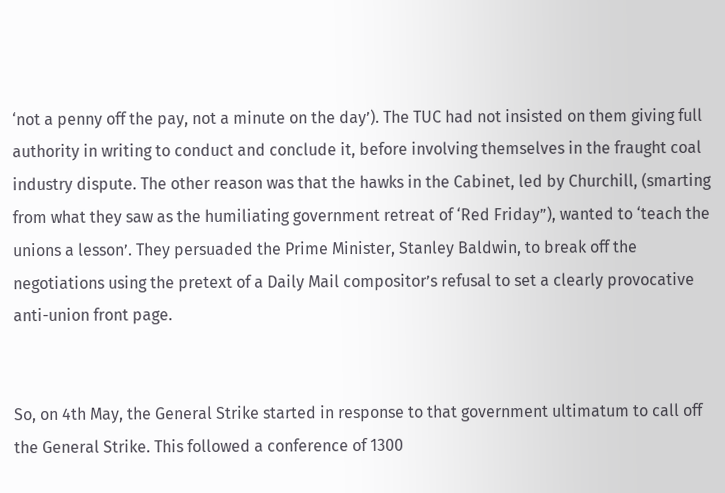‘not a penny off the pay, not a minute on the day’). The TUC had not insisted on them giving full authority in writing to conduct and conclude it, before involving themselves in the fraught coal industry dispute. The other reason was that the hawks in the Cabinet, led by Churchill, (smarting from what they saw as the humiliating government retreat of ‘Red Friday”), wanted to ‘teach the unions a lesson’. They persuaded the Prime Minister, Stanley Baldwin, to break off the negotiations using the pretext of a Daily Mail compositor’s refusal to set a clearly provocative anti-union front page.


So, on 4th May, the General Strike started in response to that government ultimatum to call off the General Strike. This followed a conference of 1300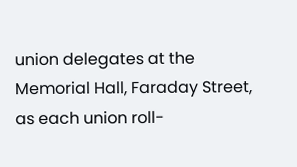union delegates at the Memorial Hall, Faraday Street, as each union roll-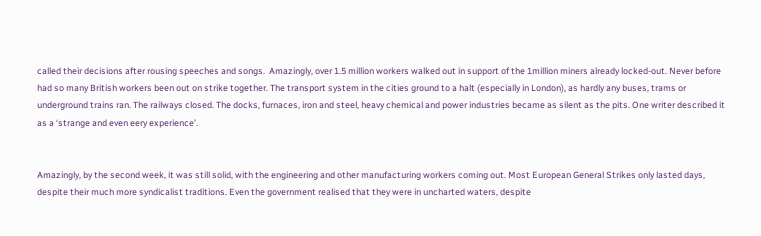called their decisions after rousing speeches and songs.  Amazingly, over 1.5 million workers walked out in support of the 1million miners already locked-out. Never before had so many British workers been out on strike together. The transport system in the cities ground to a halt (especially in London), as hardly any buses, trams or underground trains ran. The railways closed. The docks, furnaces, iron and steel, heavy chemical and power industries became as silent as the pits. One writer described it as a ‘strange and even eery experience’.


Amazingly, by the second week, it was still solid, with the engineering and other manufacturing workers coming out. Most European General Strikes only lasted days, despite their much more syndicalist traditions. Even the government realised that they were in uncharted waters, despite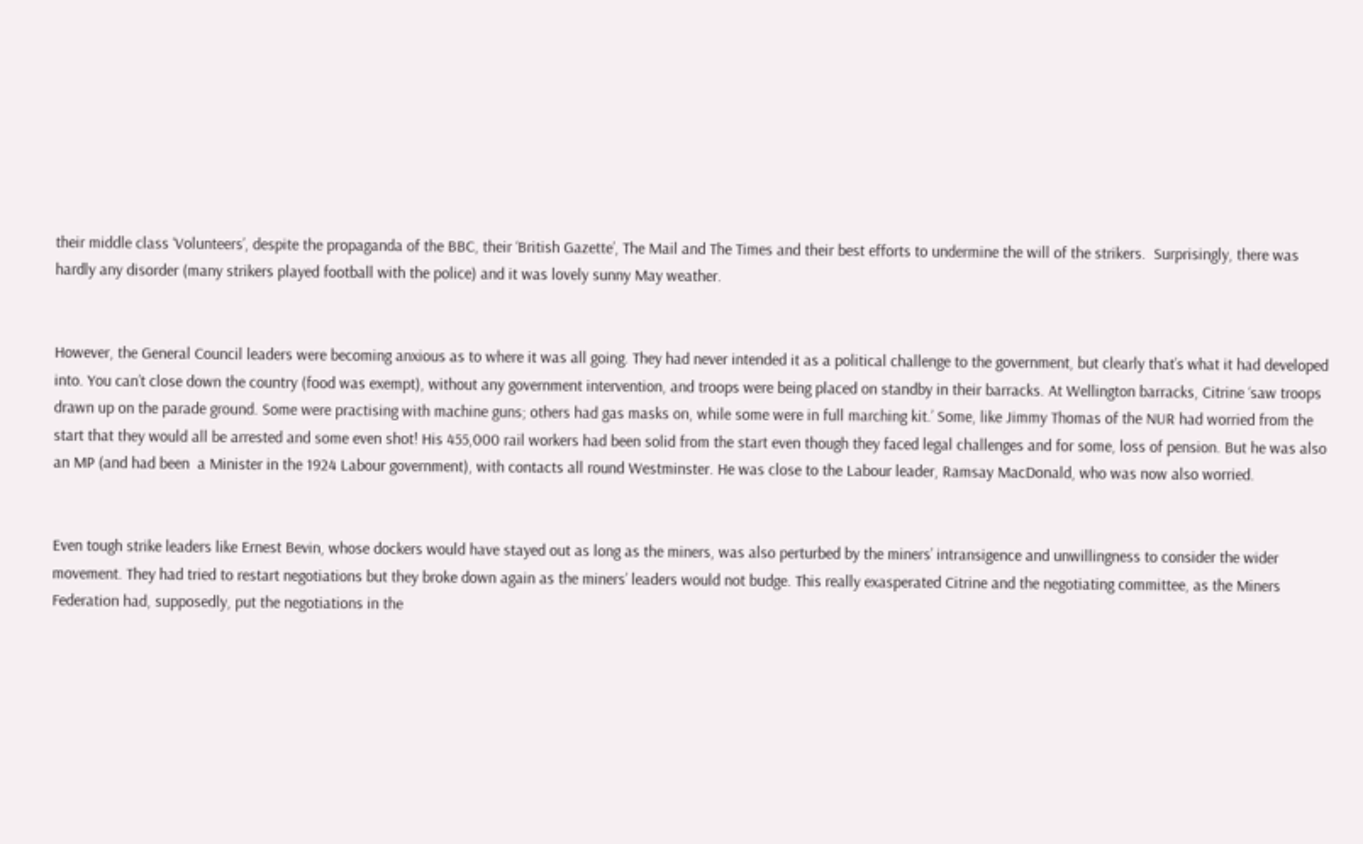their middle class ‘Volunteers’, despite the propaganda of the BBC, their ‘British Gazette’, The Mail and The Times and their best efforts to undermine the will of the strikers.  Surprisingly, there was hardly any disorder (many strikers played football with the police) and it was lovely sunny May weather.


However, the General Council leaders were becoming anxious as to where it was all going. They had never intended it as a political challenge to the government, but clearly that’s what it had developed into. You can’t close down the country (food was exempt), without any government intervention, and troops were being placed on standby in their barracks. At Wellington barracks, Citrine ‘saw troops drawn up on the parade ground. Some were practising with machine guns; others had gas masks on, while some were in full marching kit.’ Some, like Jimmy Thomas of the NUR had worried from the start that they would all be arrested and some even shot! His 455,000 rail workers had been solid from the start even though they faced legal challenges and for some, loss of pension. But he was also an MP (and had been  a Minister in the 1924 Labour government), with contacts all round Westminster. He was close to the Labour leader, Ramsay MacDonald, who was now also worried.


Even tough strike leaders like Ernest Bevin, whose dockers would have stayed out as long as the miners, was also perturbed by the miners’ intransigence and unwillingness to consider the wider movement. They had tried to restart negotiations but they broke down again as the miners’ leaders would not budge. This really exasperated Citrine and the negotiating committee, as the Miners Federation had, supposedly, put the negotiations in the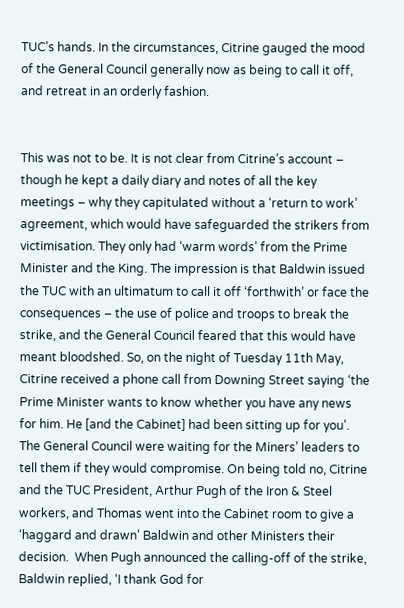TUC’s hands. In the circumstances, Citrine gauged the mood of the General Council generally now as being to call it off, and retreat in an orderly fashion.


This was not to be. It is not clear from Citrine’s account – though he kept a daily diary and notes of all the key meetings – why they capitulated without a ‘return to work’ agreement, which would have safeguarded the strikers from victimisation. They only had ‘warm words’ from the Prime Minister and the King. The impression is that Baldwin issued the TUC with an ultimatum to call it off ‘forthwith’ or face the consequences – the use of police and troops to break the strike, and the General Council feared that this would have meant bloodshed. So, on the night of Tuesday 11th May, Citrine received a phone call from Downing Street saying ‘the Prime Minister wants to know whether you have any news for him. He [and the Cabinet] had been sitting up for you’. The General Council were waiting for the Miners’ leaders to tell them if they would compromise. On being told no, Citrine and the TUC President, Arthur Pugh of the Iron & Steel workers, and Thomas went into the Cabinet room to give a ‘haggard and drawn’ Baldwin and other Ministers their decision.  When Pugh announced the calling-off of the strike, Baldwin replied, ‘I thank God for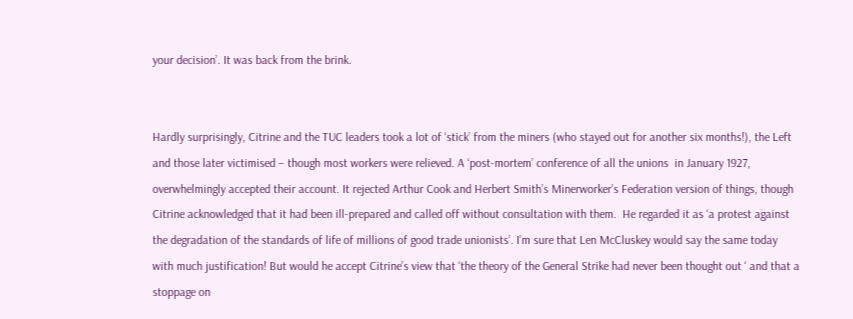your decision’. It was back from the brink.


Hardly surprisingly, Citrine and the TUC leaders took a lot of ‘stick’ from the miners (who stayed out for another six months!), the Left and those later victimised – though most workers were relieved. A ‘post-mortem’ conference of all the unions  in January 1927, overwhelmingly accepted their account. It rejected Arthur Cook and Herbert Smith’s Minerworker’s Federation version of things, though Citrine acknowledged that it had been ill-prepared and called off without consultation with them.  He regarded it as ‘a protest against the degradation of the standards of life of millions of good trade unionists’. I’m sure that Len McCluskey would say the same today with much justification! But would he accept Citrine’s view that ‘the theory of the General Strike had never been thought out ‘ and that a stoppage on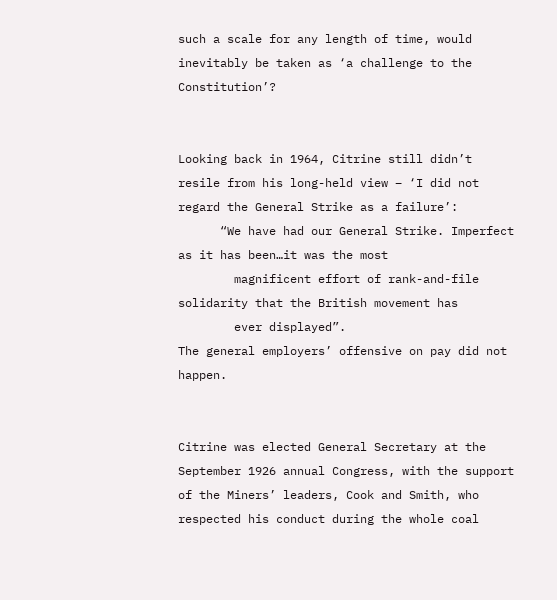such a scale for any length of time, would inevitably be taken as ‘a challenge to the Constitution’?


Looking back in 1964, Citrine still didn’t resile from his long-held view – ‘I did not regard the General Strike as a failure’:
      “We have had our General Strike. Imperfect as it has been…it was the most
        magnificent effort of rank-and-file solidarity that the British movement has
        ever displayed”.
The general employers’ offensive on pay did not happen.


Citrine was elected General Secretary at the September 1926 annual Congress, with the support of the Miners’ leaders, Cook and Smith, who respected his conduct during the whole coal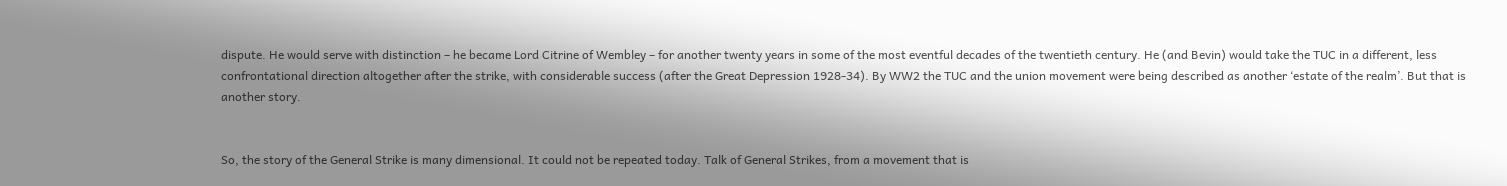dispute. He would serve with distinction – he became Lord Citrine of Wembley – for another twenty years in some of the most eventful decades of the twentieth century. He (and Bevin) would take the TUC in a different, less confrontational direction altogether after the strike, with considerable success (after the Great Depression 1928-34). By WW2 the TUC and the union movement were being described as another ‘estate of the realm’. But that is another story.


So, the story of the General Strike is many dimensional. It could not be repeated today. Talk of General Strikes, from a movement that is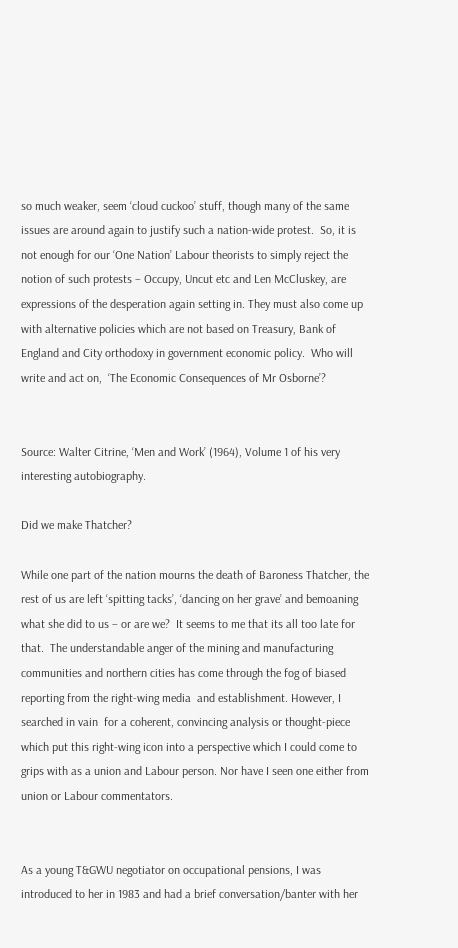so much weaker, seem ‘cloud cuckoo’ stuff, though many of the same issues are around again to justify such a nation-wide protest.  So, it is not enough for our ‘One Nation’ Labour theorists to simply reject the notion of such protests – Occupy, Uncut etc and Len McCluskey, are expressions of the desperation again setting in. They must also come up with alternative policies which are not based on Treasury, Bank of England and City orthodoxy in government economic policy.  Who will write and act on,  ‘The Economic Consequences of Mr Osborne’?


Source: Walter Citrine, ‘Men and Work’ (1964), Volume 1 of his very interesting autobiography.

Did we make Thatcher?

While one part of the nation mourns the death of Baroness Thatcher, the rest of us are left ‘spitting tacks’, ‘dancing on her grave’ and bemoaning what she did to us – or are we?  It seems to me that its all too late for that.  The understandable anger of the mining and manufacturing communities and northern cities has come through the fog of biased reporting from the right-wing media  and establishment. However, I searched in vain  for a coherent, convincing analysis or thought-piece which put this right-wing icon into a perspective which I could come to grips with as a union and Labour person. Nor have I seen one either from union or Labour commentators.


As a young T&GWU negotiator on occupational pensions, I was introduced to her in 1983 and had a brief conversation/banter with her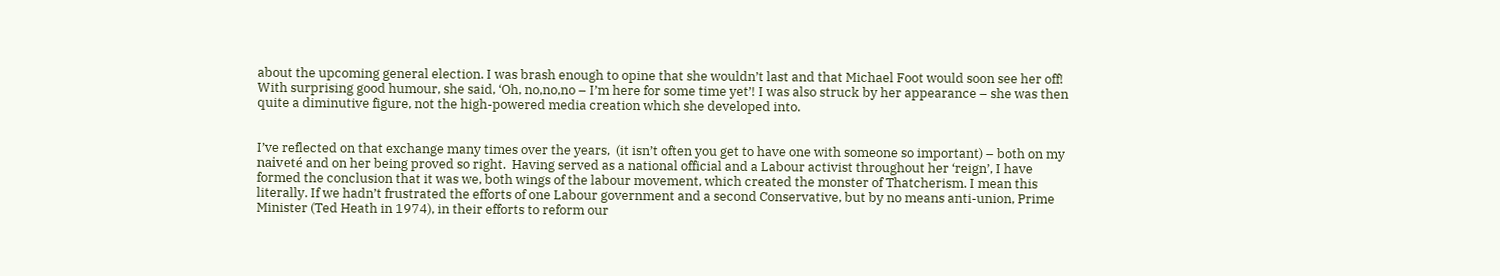about the upcoming general election. I was brash enough to opine that she wouldn’t last and that Michael Foot would soon see her off! With surprising good humour, she said, ‘Oh, no,no,no – I’m here for some time yet’! I was also struck by her appearance – she was then quite a diminutive figure, not the high-powered media creation which she developed into.


I’ve reflected on that exchange many times over the years,  (it isn’t often you get to have one with someone so important) – both on my naiveté and on her being proved so right.  Having served as a national official and a Labour activist throughout her ‘reign’, I have formed the conclusion that it was we, both wings of the labour movement, which created the monster of Thatcherism. I mean this literally. If we hadn’t frustrated the efforts of one Labour government and a second Conservative, but by no means anti-union, Prime Minister (Ted Heath in 1974), in their efforts to reform our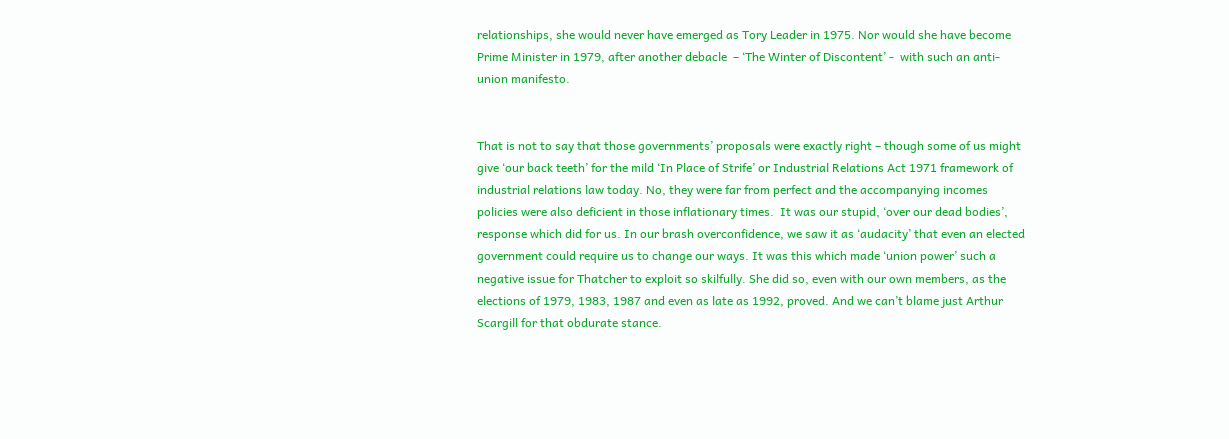relationships, she would never have emerged as Tory Leader in 1975. Nor would she have become Prime Minister in 1979, after another debacle  – ‘The Winter of Discontent’ -  with such an anti-union manifesto.


That is not to say that those governments’ proposals were exactly right – though some of us might give ‘our back teeth’ for the mild ‘In Place of Strife’ or Industrial Relations Act 1971 framework of industrial relations law today. No, they were far from perfect and the accompanying incomes policies were also deficient in those inflationary times.  It was our stupid, ‘over our dead bodies’, response which did for us. In our brash overconfidence, we saw it as ‘audacity’ that even an elected  government could require us to change our ways. It was this which made ‘union power’ such a negative issue for Thatcher to exploit so skilfully. She did so, even with our own members, as the elections of 1979, 1983, 1987 and even as late as 1992, proved. And we can’t blame just Arthur Scargill for that obdurate stance.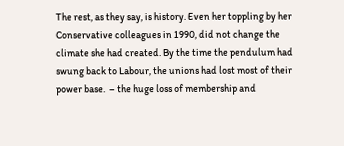The rest, as they say, is history. Even her toppling by her Conservative colleagues in 1990, did not change the climate she had created. By the time the pendulum had swung back to Labour, the unions had lost most of their power base.  – the huge loss of membership and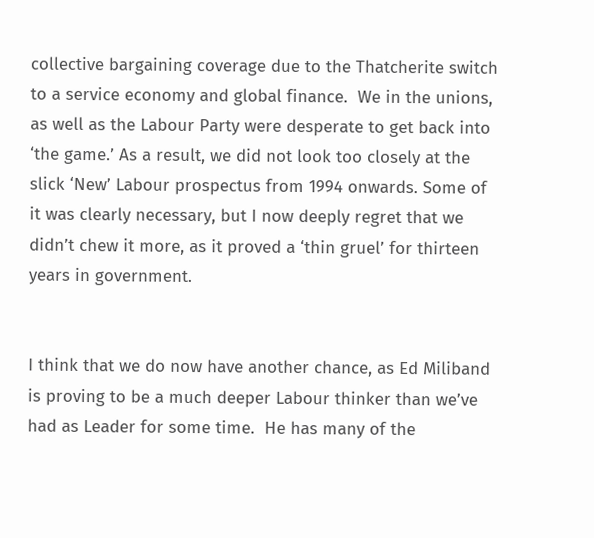collective bargaining coverage due to the Thatcherite switch to a service economy and global finance.  We in the unions, as well as the Labour Party were desperate to get back into ‘the game.’ As a result, we did not look too closely at the slick ‘New’ Labour prospectus from 1994 onwards. Some of it was clearly necessary, but I now deeply regret that we didn’t chew it more, as it proved a ‘thin gruel’ for thirteen years in government.


I think that we do now have another chance, as Ed Miliband is proving to be a much deeper Labour thinker than we’ve had as Leader for some time.  He has many of the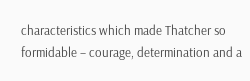characteristics which made Thatcher so formidable – courage, determination and a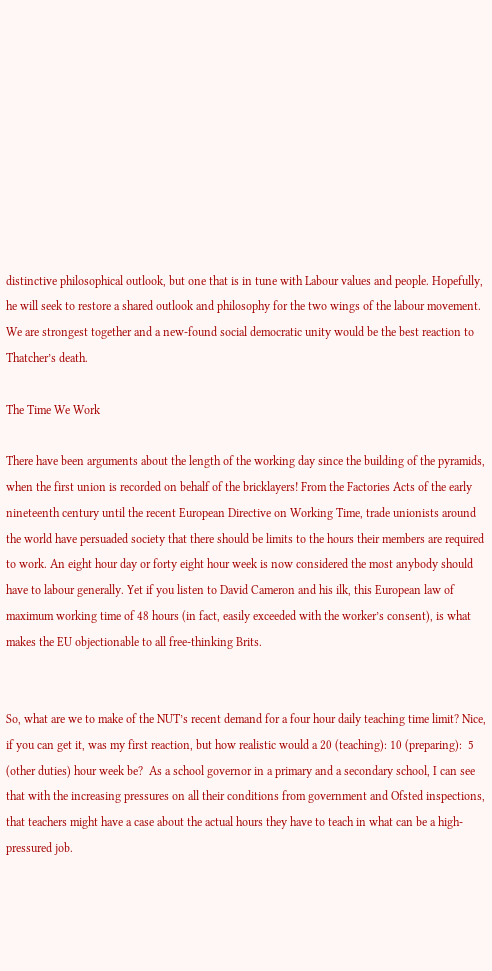distinctive philosophical outlook, but one that is in tune with Labour values and people. Hopefully, he will seek to restore a shared outlook and philosophy for the two wings of the labour movement.  We are strongest together and a new-found social democratic unity would be the best reaction to Thatcher’s death.

The Time We Work

There have been arguments about the length of the working day since the building of the pyramids, when the first union is recorded on behalf of the bricklayers! From the Factories Acts of the early nineteenth century until the recent European Directive on Working Time, trade unionists around the world have persuaded society that there should be limits to the hours their members are required to work. An eight hour day or forty eight hour week is now considered the most anybody should have to labour generally. Yet if you listen to David Cameron and his ilk, this European law of maximum working time of 48 hours (in fact, easily exceeded with the worker’s consent), is what makes the EU objectionable to all free-thinking Brits.


So, what are we to make of the NUT’s recent demand for a four hour daily teaching time limit? Nice, if you can get it, was my first reaction, but how realistic would a 20 (teaching): 10 (preparing):  5 (other duties) hour week be?  As a school governor in a primary and a secondary school, I can see that with the increasing pressures on all their conditions from government and Ofsted inspections, that teachers might have a case about the actual hours they have to teach in what can be a high-pressured job.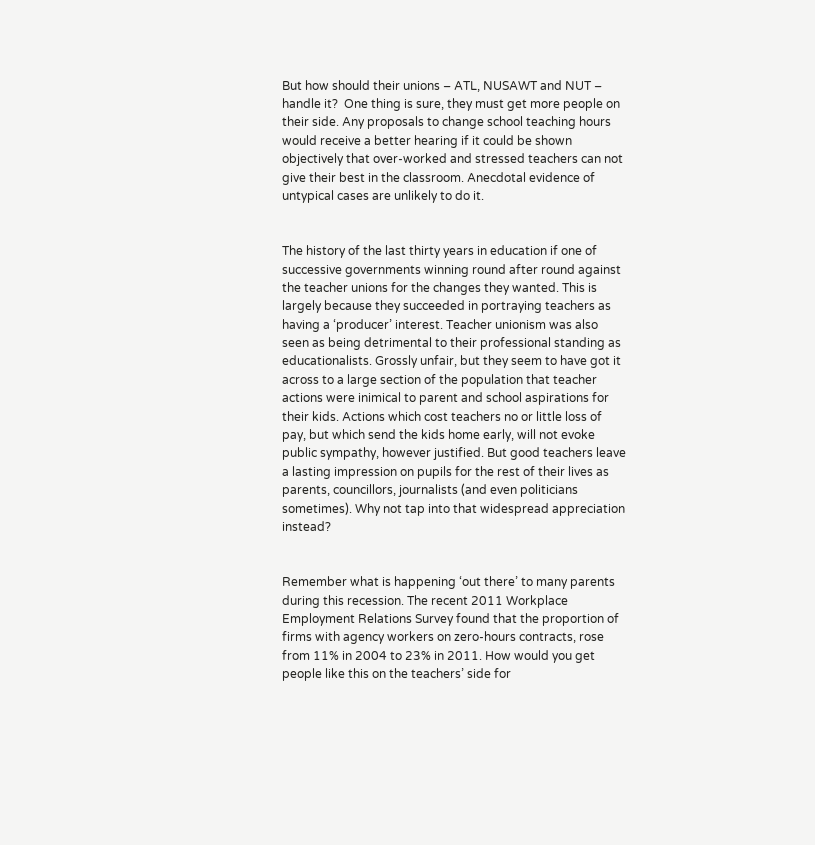But how should their unions – ATL, NUSAWT and NUT – handle it?  One thing is sure, they must get more people on their side. Any proposals to change school teaching hours would receive a better hearing if it could be shown objectively that over-worked and stressed teachers can not give their best in the classroom. Anecdotal evidence of untypical cases are unlikely to do it.


The history of the last thirty years in education if one of successive governments winning round after round against the teacher unions for the changes they wanted. This is largely because they succeeded in portraying teachers as having a ‘producer’ interest. Teacher unionism was also seen as being detrimental to their professional standing as educationalists. Grossly unfair, but they seem to have got it across to a large section of the population that teacher actions were inimical to parent and school aspirations for their kids. Actions which cost teachers no or little loss of pay, but which send the kids home early, will not evoke public sympathy, however justified. But good teachers leave a lasting impression on pupils for the rest of their lives as parents, councillors, journalists (and even politicians sometimes). Why not tap into that widespread appreciation instead?


Remember what is happening ‘out there’ to many parents during this recession. The recent 2011 Workplace Employment Relations Survey found that the proportion of firms with agency workers on zero-hours contracts, rose from 11% in 2004 to 23% in 2011. How would you get people like this on the teachers’ side for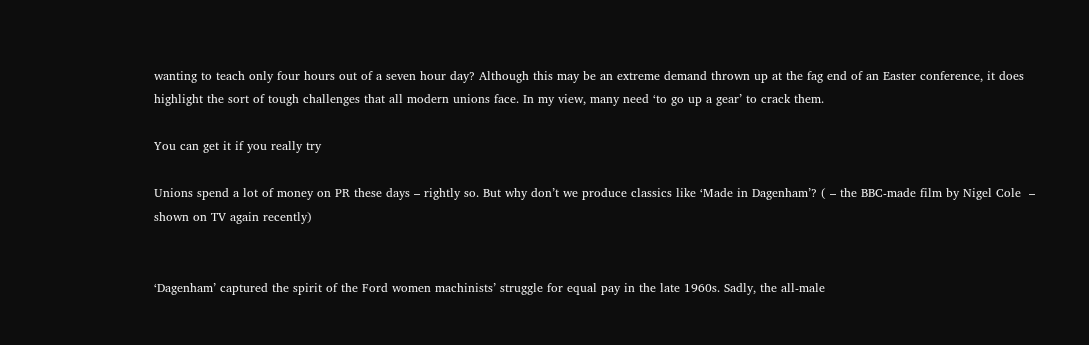wanting to teach only four hours out of a seven hour day? Although this may be an extreme demand thrown up at the fag end of an Easter conference, it does highlight the sort of tough challenges that all modern unions face. In my view, many need ‘to go up a gear’ to crack them.

You can get it if you really try

Unions spend a lot of money on PR these days – rightly so. But why don’t we produce classics like ‘Made in Dagenham’? ( – the BBC-made film by Nigel Cole  – shown on TV again recently)


‘Dagenham’ captured the spirit of the Ford women machinists’ struggle for equal pay in the late 1960s. Sadly, the all-male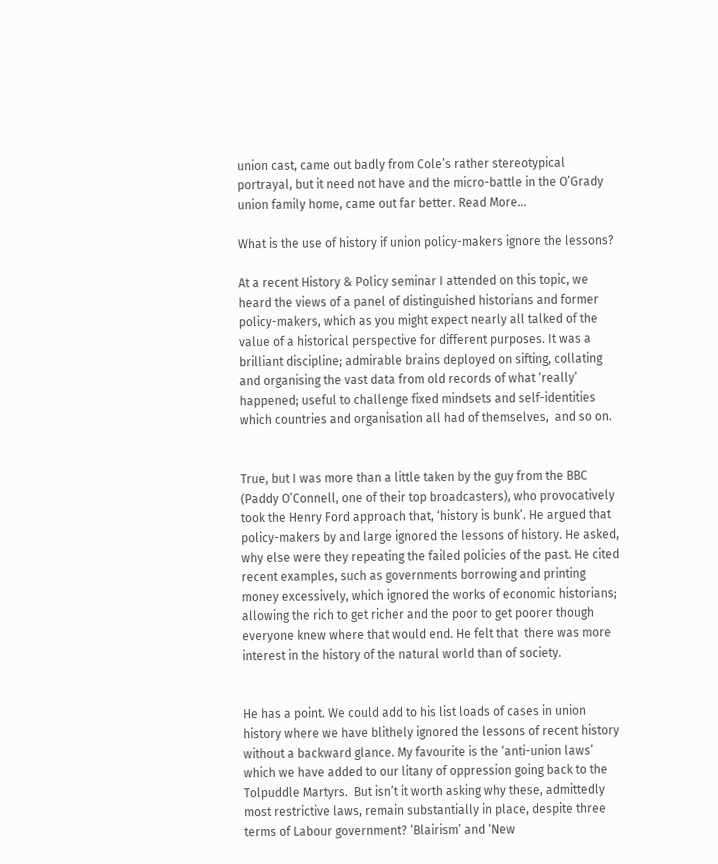union cast, came out badly from Cole’s rather stereotypical portrayal, but it need not have and the micro-battle in the O’Grady union family home, came out far better. Read More…

What is the use of history if union policy-makers ignore the lessons?

At a recent History & Policy seminar I attended on this topic, we heard the views of a panel of distinguished historians and former policy-makers, which as you might expect nearly all talked of the value of a historical perspective for different purposes. It was a brilliant discipline; admirable brains deployed on sifting, collating and organising the vast data from old records of what ‘really’ happened; useful to challenge fixed mindsets and self-identities which countries and organisation all had of themselves,  and so on.


True, but I was more than a little taken by the guy from the BBC (Paddy O’Connell, one of their top broadcasters), who provocatively took the Henry Ford approach that, ‘history is bunk’. He argued that policy-makers by and large ignored the lessons of history. He asked, why else were they repeating the failed policies of the past. He cited recent examples, such as governments borrowing and printing money excessively, which ignored the works of economic historians;  allowing the rich to get richer and the poor to get poorer though everyone knew where that would end. He felt that  there was more interest in the history of the natural world than of society.


He has a point. We could add to his list loads of cases in union history where we have blithely ignored the lessons of recent history without a backward glance. My favourite is the ‘anti-union laws’ which we have added to our litany of oppression going back to the Tolpuddle Martyrs.  But isn’t it worth asking why these, admittedly most restrictive laws, remain substantially in place, despite three terms of Labour government? ‘Blairism’ and ‘New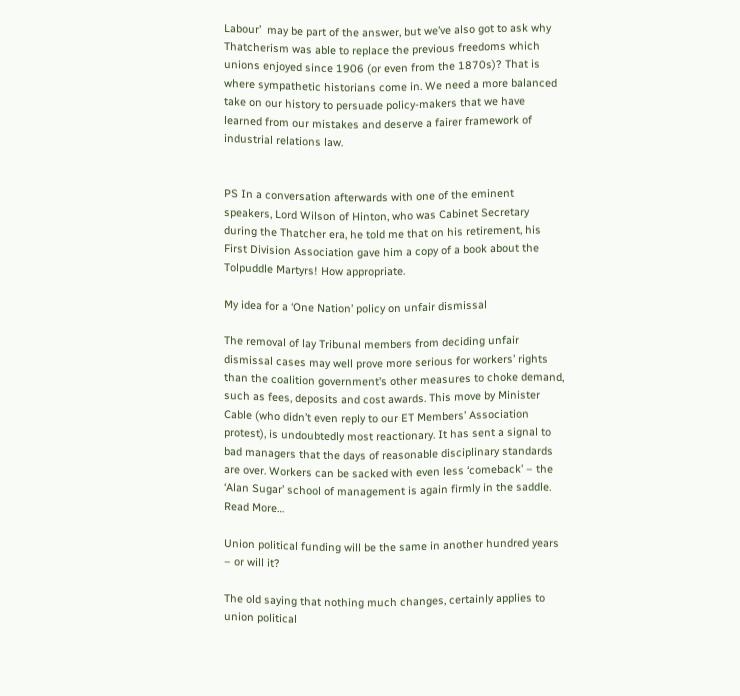Labour’  may be part of the answer, but we’ve also got to ask why Thatcherism was able to replace the previous freedoms which unions enjoyed since 1906 (or even from the 1870s)? That is where sympathetic historians come in. We need a more balanced take on our history to persuade policy-makers that we have learned from our mistakes and deserve a fairer framework of industrial relations law.


PS In a conversation afterwards with one of the eminent speakers, Lord Wilson of Hinton, who was Cabinet Secretary during the Thatcher era, he told me that on his retirement, his First Division Association gave him a copy of a book about the Tolpuddle Martyrs! How appropriate.

My idea for a ‘One Nation’ policy on unfair dismissal

The removal of lay Tribunal members from deciding unfair dismissal cases may well prove more serious for workers’ rights than the coalition government’s other measures to choke demand, such as fees, deposits and cost awards. This move by Minister Cable (who didn’t even reply to our ET Members’ Association protest), is undoubtedly most reactionary. It has sent a signal to bad managers that the days of reasonable disciplinary standards are over. Workers can be sacked with even less ‘comeback’ – the ‘Alan Sugar’ school of management is again firmly in the saddle. Read More…

Union political funding will be the same in another hundred years – or will it?

The old saying that nothing much changes, certainly applies to union political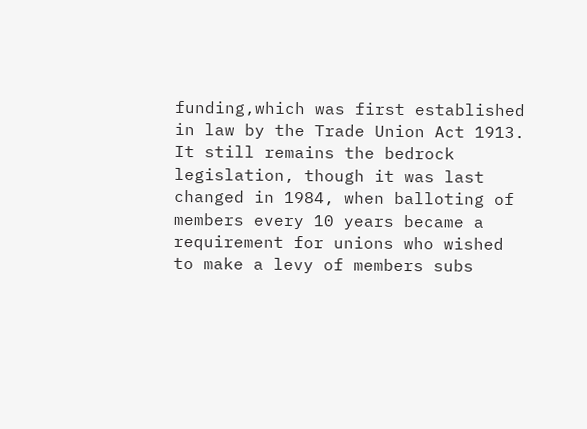funding,which was first established in law by the Trade Union Act 1913. It still remains the bedrock legislation, though it was last changed in 1984, when balloting of members every 10 years became a requirement for unions who wished to make a levy of members subs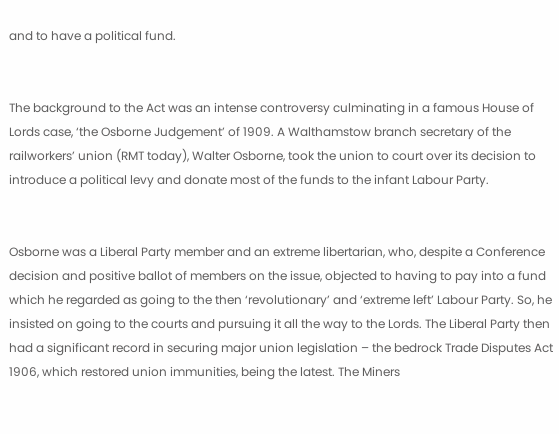and to have a political fund.


The background to the Act was an intense controversy culminating in a famous House of Lords case, ‘the Osborne Judgement’ of 1909. A Walthamstow branch secretary of the railworkers’ union (RMT today), Walter Osborne, took the union to court over its decision to introduce a political levy and donate most of the funds to the infant Labour Party.


Osborne was a Liberal Party member and an extreme libertarian, who, despite a Conference decision and positive ballot of members on the issue, objected to having to pay into a fund which he regarded as going to the then ‘revolutionary’ and ‘extreme left’ Labour Party. So, he insisted on going to the courts and pursuing it all the way to the Lords. The Liberal Party then had a significant record in securing major union legislation – the bedrock Trade Disputes Act 1906, which restored union immunities, being the latest. The Miners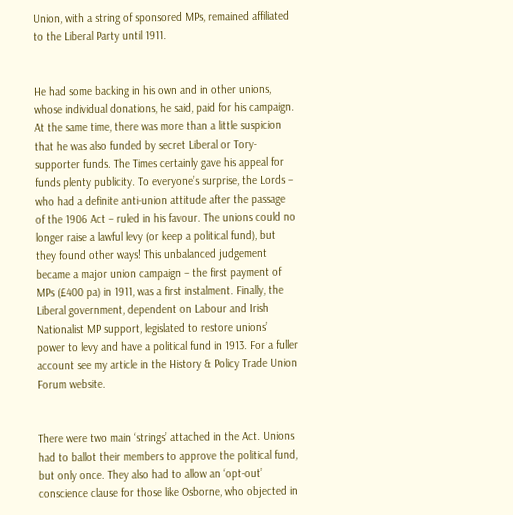Union, with a string of sponsored MPs, remained affiliated to the Liberal Party until 1911.


He had some backing in his own and in other unions, whose individual donations, he said, paid for his campaign. At the same time, there was more than a little suspicion that he was also funded by secret Liberal or Tory-supporter funds. The Times certainly gave his appeal for funds plenty publicity. To everyone’s surprise, the Lords – who had a definite anti-union attitude after the passage of the 1906 Act – ruled in his favour. The unions could no longer raise a lawful levy (or keep a political fund), but they found other ways! This unbalanced judgement became a major union campaign – the first payment of MPs (£400 pa) in 1911, was a first instalment. Finally, the Liberal government, dependent on Labour and Irish Nationalist MP support, legislated to restore unions’ power to levy and have a political fund in 1913. For a fuller account see my article in the History & Policy Trade Union Forum website.


There were two main ‘strings’ attached in the Act. Unions had to ballot their members to approve the political fund, but only once. They also had to allow an ‘opt-out’ conscience clause for those like Osborne, who objected in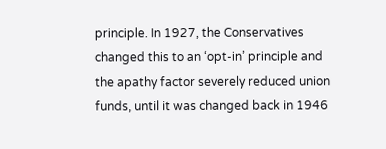principle. In 1927, the Conservatives changed this to an ‘opt-in’ principle and the apathy factor severely reduced union funds, until it was changed back in 1946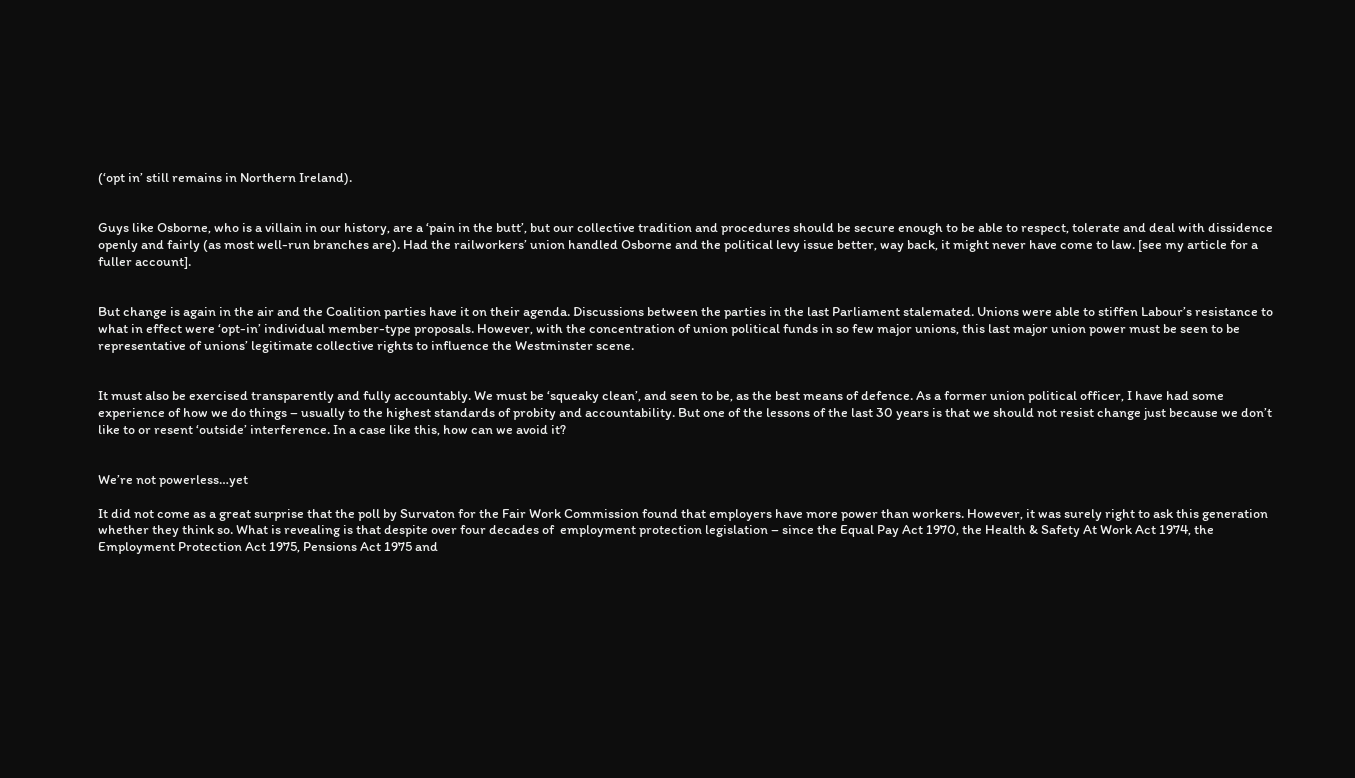(‘opt in’ still remains in Northern Ireland).


Guys like Osborne, who is a villain in our history, are a ‘pain in the butt’, but our collective tradition and procedures should be secure enough to be able to respect, tolerate and deal with dissidence openly and fairly (as most well-run branches are). Had the railworkers’ union handled Osborne and the political levy issue better, way back, it might never have come to law. [see my article for a fuller account].


But change is again in the air and the Coalition parties have it on their agenda. Discussions between the parties in the last Parliament stalemated. Unions were able to stiffen Labour’s resistance to what in effect were ‘opt-in’ individual member-type proposals. However, with the concentration of union political funds in so few major unions, this last major union power must be seen to be representative of unions’ legitimate collective rights to influence the Westminster scene.


It must also be exercised transparently and fully accountably. We must be ‘squeaky clean’, and seen to be, as the best means of defence. As a former union political officer, I have had some experience of how we do things – usually to the highest standards of probity and accountability. But one of the lessons of the last 30 years is that we should not resist change just because we don’t like to or resent ‘outside’ interference. In a case like this, how can we avoid it?


We’re not powerless…yet

It did not come as a great surprise that the poll by Survaton for the Fair Work Commission found that employers have more power than workers. However, it was surely right to ask this generation whether they think so. What is revealing is that despite over four decades of  employment protection legislation – since the Equal Pay Act 1970, the Health & Safety At Work Act 1974, the Employment Protection Act 1975, Pensions Act 1975 and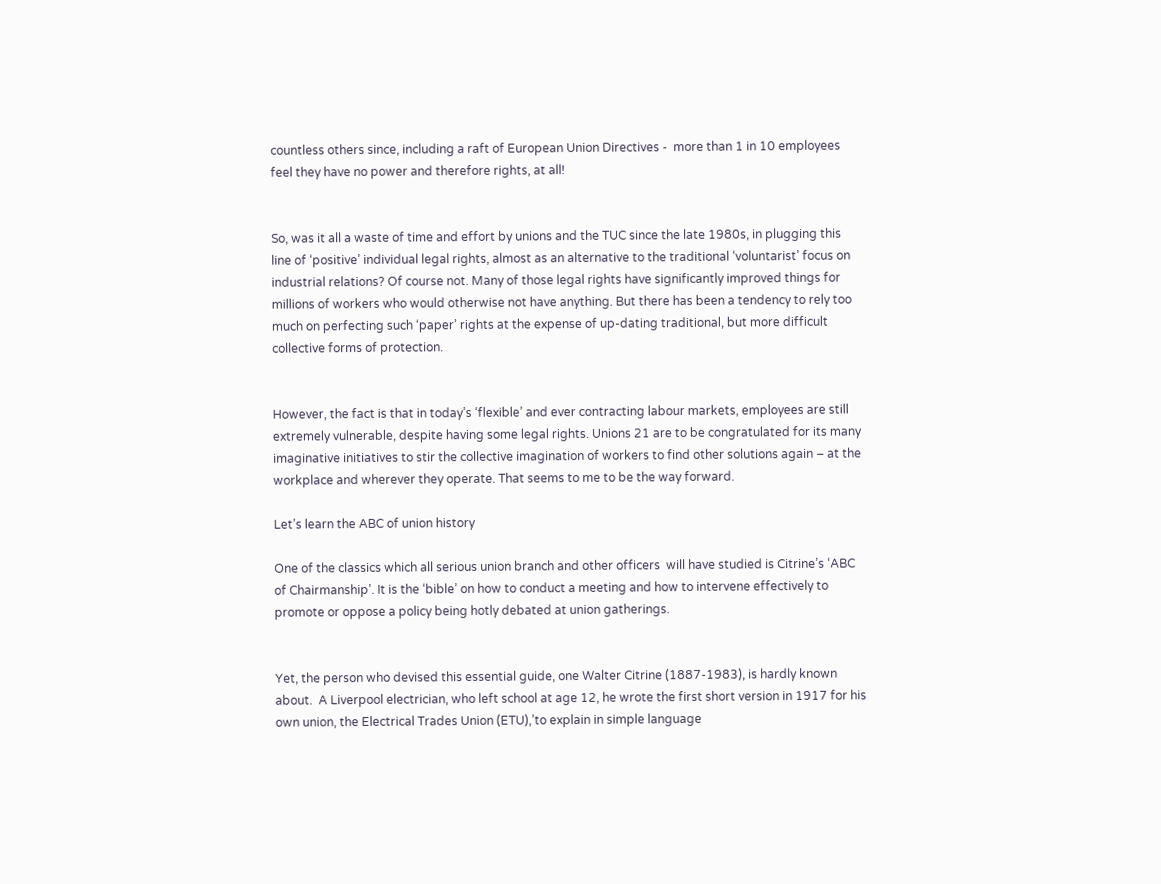countless others since, including a raft of European Union Directives -  more than 1 in 10 employees feel they have no power and therefore rights, at all!


So, was it all a waste of time and effort by unions and the TUC since the late 1980s, in plugging this line of ‘positive’ individual legal rights, almost as an alternative to the traditional ‘voluntarist’ focus on industrial relations? Of course not. Many of those legal rights have significantly improved things for millions of workers who would otherwise not have anything. But there has been a tendency to rely too much on perfecting such ‘paper’ rights at the expense of up-dating traditional, but more difficult collective forms of protection.


However, the fact is that in today’s ‘flexible’ and ever contracting labour markets, employees are still extremely vulnerable, despite having some legal rights. Unions 21 are to be congratulated for its many imaginative initiatives to stir the collective imagination of workers to find other solutions again – at the workplace and wherever they operate. That seems to me to be the way forward.

Let’s learn the ABC of union history

One of the classics which all serious union branch and other officers  will have studied is Citrine’s ‘ABC of Chairmanship’. It is the ‘bible’ on how to conduct a meeting and how to intervene effectively to promote or oppose a policy being hotly debated at union gatherings.


Yet, the person who devised this essential guide, one Walter Citrine (1887-1983), is hardly known about.  A Liverpool electrician, who left school at age 12, he wrote the first short version in 1917 for his own union, the Electrical Trades Union (ETU),’to explain in simple language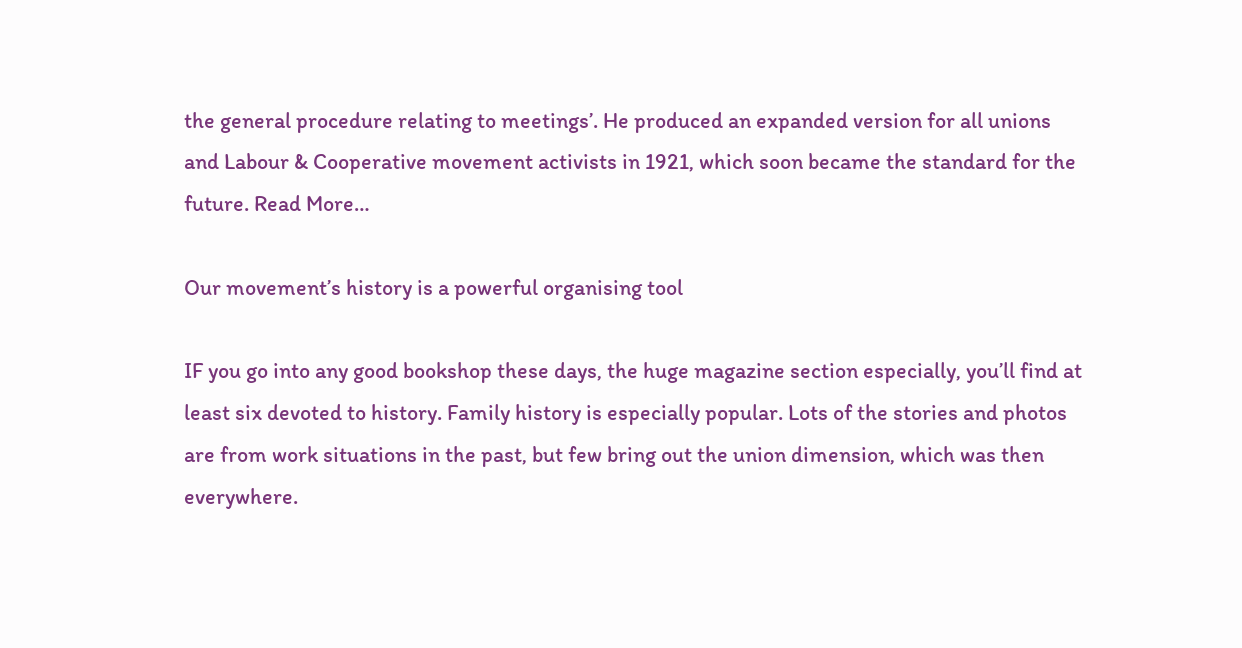the general procedure relating to meetings’. He produced an expanded version for all unions and Labour & Cooperative movement activists in 1921, which soon became the standard for the future. Read More…

Our movement’s history is a powerful organising tool

IF you go into any good bookshop these days, the huge magazine section especially, you’ll find at least six devoted to history. Family history is especially popular. Lots of the stories and photos are from work situations in the past, but few bring out the union dimension, which was then everywhere.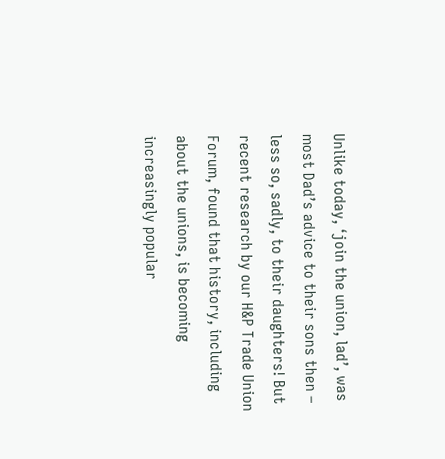Unlike today, ‘join the union, lad’, was most Dad’s advice to their sons then – less so, sadly, to their daughters! But recent research by our H&P Trade Union Forum, found that history, including about the unions, is becoming increasingly popular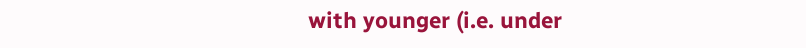with younger (i.e. under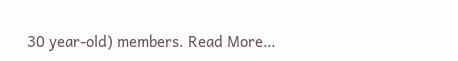30 year-old) members. Read More…